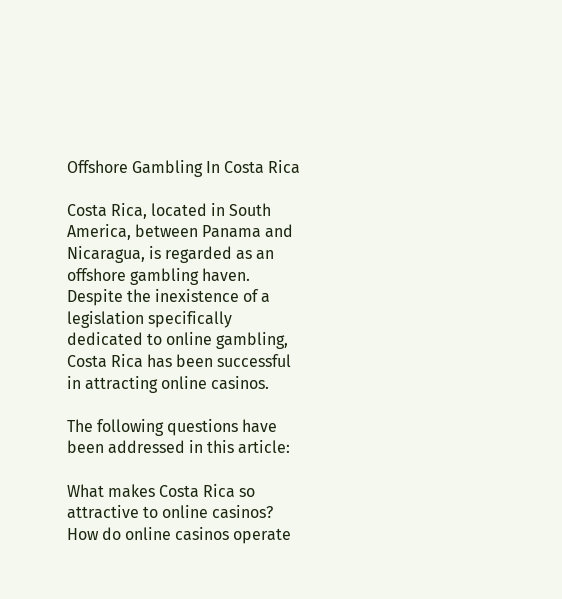Offshore Gambling In Costa Rica

Costa Rica, located in South America, between Panama and Nicaragua, is regarded as an offshore gambling haven. Despite the inexistence of a legislation specifically dedicated to online gambling, Costa Rica has been successful in attracting online casinos.

The following questions have been addressed in this article:

What makes Costa Rica so attractive to online casinos?
How do online casinos operate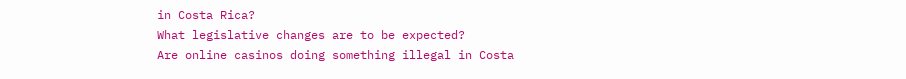in Costa Rica?
What legislative changes are to be expected?
Are online casinos doing something illegal in Costa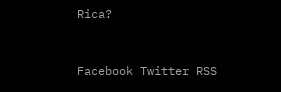Rica?


Facebook Twitter RSS